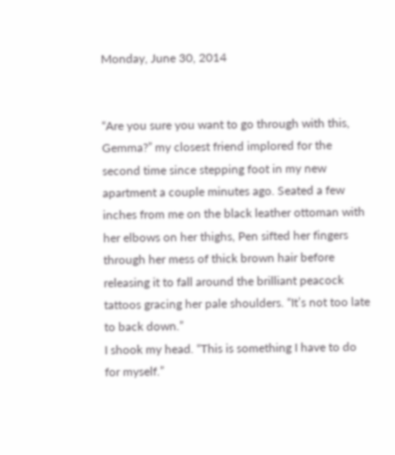Monday, June 30, 2014


“Are you sure you want to go through with this, Gemma?” my closest friend implored for the second time since stepping foot in my new apartment a couple minutes ago. Seated a few inches from me on the black leather ottoman with her elbows on her thighs, Pen sifted her fingers through her mess of thick brown hair before releasing it to fall around the brilliant peacock tattoos gracing her pale shoulders. “It’s not too late to back down.”
I shook my head. “This is something I have to do for myself.”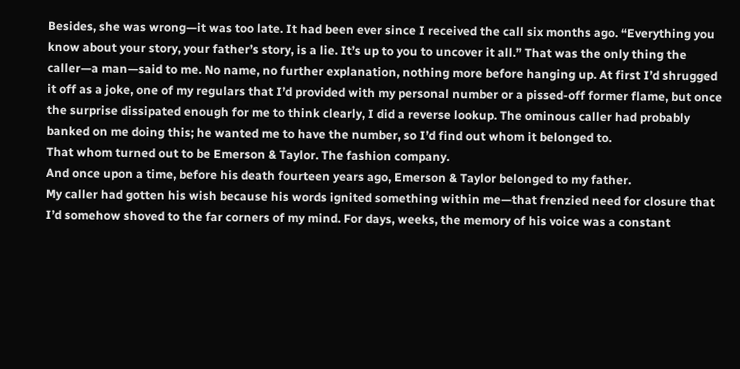Besides, she was wrong—it was too late. It had been ever since I received the call six months ago. “Everything you know about your story, your father’s story, is a lie. It’s up to you to uncover it all.” That was the only thing the caller—a man—said to me. No name, no further explanation, nothing more before hanging up. At first I’d shrugged it off as a joke, one of my regulars that I’d provided with my personal number or a pissed-off former flame, but once the surprise dissipated enough for me to think clearly, I did a reverse lookup. The ominous caller had probably banked on me doing this; he wanted me to have the number, so I’d find out whom it belonged to.
That whom turned out to be Emerson & Taylor. The fashion company.
And once upon a time, before his death fourteen years ago, Emerson & Taylor belonged to my father.
My caller had gotten his wish because his words ignited something within me—that frenzied need for closure that I’d somehow shoved to the far corners of my mind. For days, weeks, the memory of his voice was a constant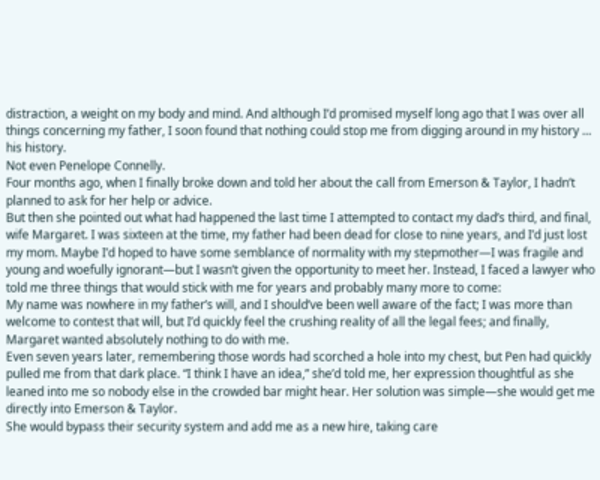distraction, a weight on my body and mind. And although I’d promised myself long ago that I was over all things concerning my father, I soon found that nothing could stop me from digging around in my history … his history.
Not even Penelope Connelly.
Four months ago, when I finally broke down and told her about the call from Emerson & Taylor, I hadn’t planned to ask for her help or advice.
But then she pointed out what had happened the last time I attempted to contact my dad’s third, and final, wife Margaret. I was sixteen at the time, my father had been dead for close to nine years, and I’d just lost my mom. Maybe I’d hoped to have some semblance of normality with my stepmother—I was fragile and young and woefully ignorant—but I wasn’t given the opportunity to meet her. Instead, I faced a lawyer who told me three things that would stick with me for years and probably many more to come:
My name was nowhere in my father’s will, and I should’ve been well aware of the fact; I was more than welcome to contest that will, but I’d quickly feel the crushing reality of all the legal fees; and finally, Margaret wanted absolutely nothing to do with me.
Even seven years later, remembering those words had scorched a hole into my chest, but Pen had quickly pulled me from that dark place. “I think I have an idea,” she’d told me, her expression thoughtful as she leaned into me so nobody else in the crowded bar might hear. Her solution was simple—she would get me directly into Emerson & Taylor.
She would bypass their security system and add me as a new hire, taking care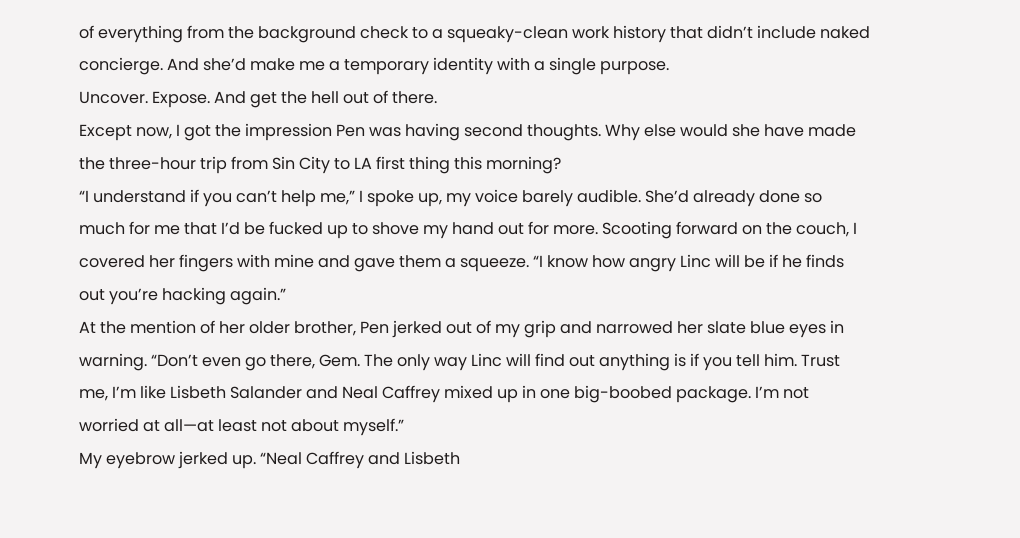of everything from the background check to a squeaky-clean work history that didn’t include naked concierge. And she’d make me a temporary identity with a single purpose.
Uncover. Expose. And get the hell out of there.
Except now, I got the impression Pen was having second thoughts. Why else would she have made the three-hour trip from Sin City to LA first thing this morning?
“I understand if you can’t help me,” I spoke up, my voice barely audible. She’d already done so much for me that I’d be fucked up to shove my hand out for more. Scooting forward on the couch, I covered her fingers with mine and gave them a squeeze. “I know how angry Linc will be if he finds out you’re hacking again.”
At the mention of her older brother, Pen jerked out of my grip and narrowed her slate blue eyes in warning. “Don’t even go there, Gem. The only way Linc will find out anything is if you tell him. Trust me, I’m like Lisbeth Salander and Neal Caffrey mixed up in one big-boobed package. I’m not worried at all—at least not about myself.”
My eyebrow jerked up. “Neal Caffrey and Lisbeth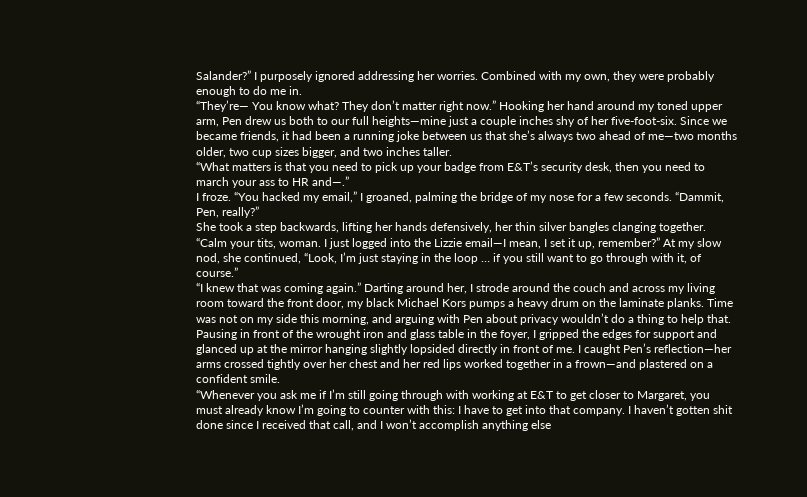Salander?” I purposely ignored addressing her worries. Combined with my own, they were probably enough to do me in.
“They’re— You know what? They don’t matter right now.” Hooking her hand around my toned upper arm, Pen drew us both to our full heights—mine just a couple inches shy of her five-foot-six. Since we became friends, it had been a running joke between us that she’s always two ahead of me—two months older, two cup sizes bigger, and two inches taller.
“What matters is that you need to pick up your badge from E&T’s security desk, then you need to march your ass to HR and—.”
I froze. “You hacked my email,” I groaned, palming the bridge of my nose for a few seconds. “Dammit, Pen, really?”
She took a step backwards, lifting her hands defensively, her thin silver bangles clanging together. “Calm your tits, woman. I just logged into the Lizzie email—I mean, I set it up, remember?” At my slow nod, she continued, “Look, I’m just staying in the loop … if you still want to go through with it, of course.”
“I knew that was coming again.” Darting around her, I strode around the couch and across my living room toward the front door, my black Michael Kors pumps a heavy drum on the laminate planks. Time was not on my side this morning, and arguing with Pen about privacy wouldn’t do a thing to help that.
Pausing in front of the wrought iron and glass table in the foyer, I gripped the edges for support and glanced up at the mirror hanging slightly lopsided directly in front of me. I caught Pen’s reflection—her arms crossed tightly over her chest and her red lips worked together in a frown—and plastered on a confident smile.
“Whenever you ask me if I’m still going through with working at E&T to get closer to Margaret, you must already know I’m going to counter with this: I have to get into that company. I haven’t gotten shit done since I received that call, and I won’t accomplish anything else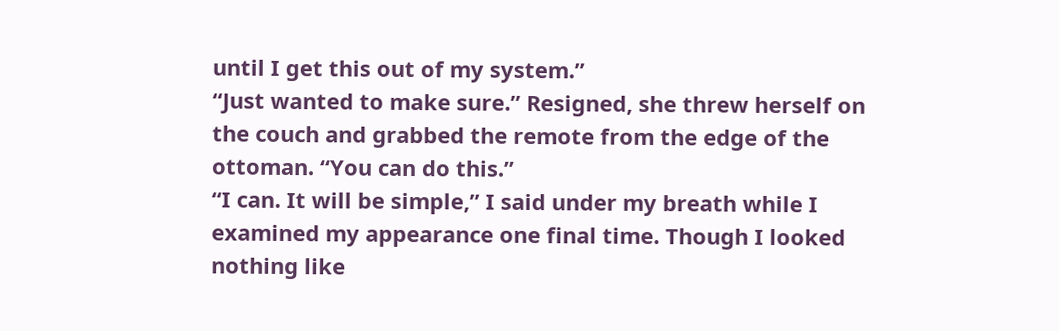until I get this out of my system.”
“Just wanted to make sure.” Resigned, she threw herself on the couch and grabbed the remote from the edge of the ottoman. “You can do this.”
“I can. It will be simple,” I said under my breath while I examined my appearance one final time. Though I looked nothing like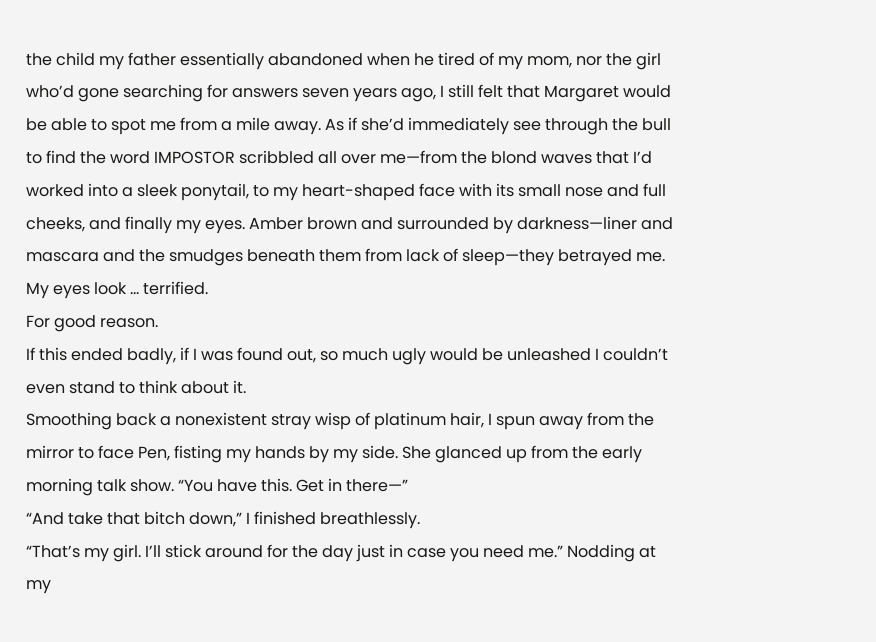the child my father essentially abandoned when he tired of my mom, nor the girl who’d gone searching for answers seven years ago, I still felt that Margaret would be able to spot me from a mile away. As if she’d immediately see through the bull to find the word IMPOSTOR scribbled all over me—from the blond waves that I’d worked into a sleek ponytail, to my heart-shaped face with its small nose and full cheeks, and finally my eyes. Amber brown and surrounded by darkness—liner and mascara and the smudges beneath them from lack of sleep—they betrayed me. My eyes look … terrified.
For good reason.
If this ended badly, if I was found out, so much ugly would be unleashed I couldn’t even stand to think about it.
Smoothing back a nonexistent stray wisp of platinum hair, I spun away from the mirror to face Pen, fisting my hands by my side. She glanced up from the early morning talk show. “You have this. Get in there—”
“And take that bitch down,” I finished breathlessly.
“That’s my girl. I’ll stick around for the day just in case you need me.” Nodding at my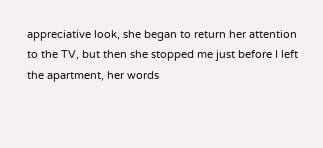appreciative look, she began to return her attention to the TV, but then she stopped me just before I left the apartment, her words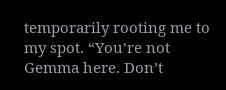temporarily rooting me to my spot. “You’re not Gemma here. Don’t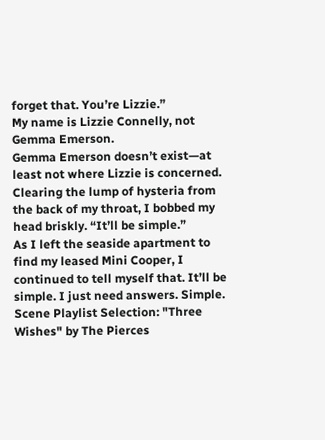forget that. You’re Lizzie.”
My name is Lizzie Connelly, not Gemma Emerson.
Gemma Emerson doesn’t exist—at least not where Lizzie is concerned.
Clearing the lump of hysteria from the back of my throat, I bobbed my head briskly. “It’ll be simple.”
As I left the seaside apartment to find my leased Mini Cooper, I continued to tell myself that. It’ll be simple. I just need answers. Simple.
Scene Playlist Selection: "Three Wishes" by The Pierces